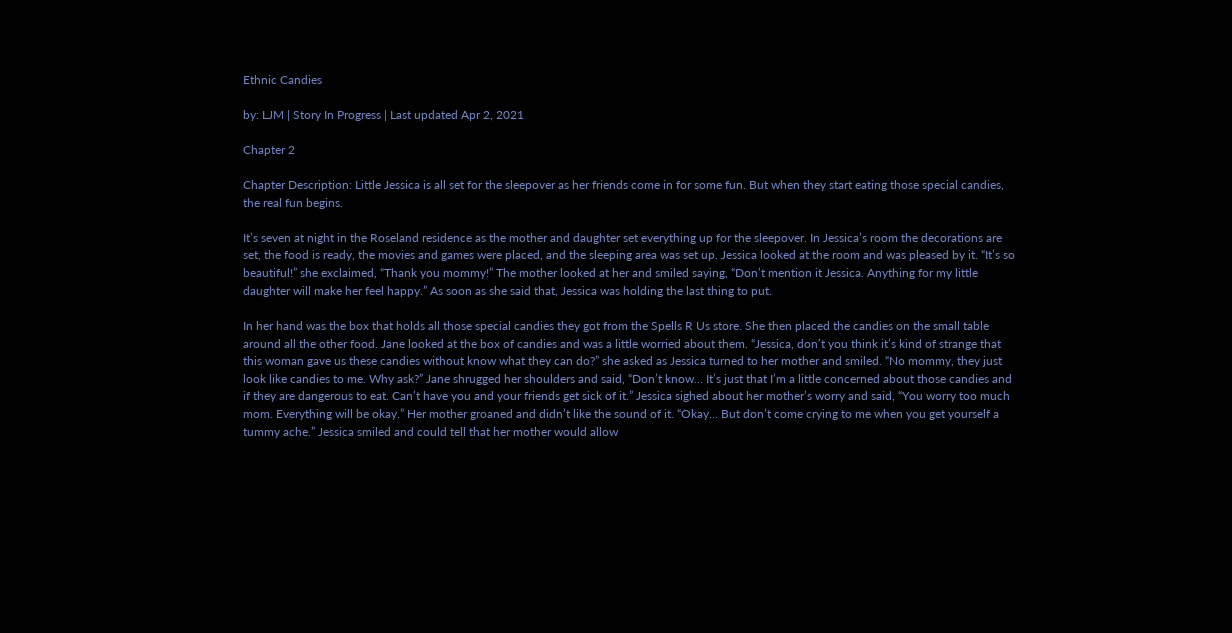Ethnic Candies

by: LJM | Story In Progress | Last updated Apr 2, 2021

Chapter 2

Chapter Description: Little Jessica is all set for the sleepover as her friends come in for some fun. But when they start eating those special candies, the real fun begins.

It’s seven at night in the Roseland residence as the mother and daughter set everything up for the sleepover. In Jessica’s room the decorations are set, the food is ready, the movies and games were placed, and the sleeping area was set up. Jessica looked at the room and was pleased by it. “It’s so beautiful!” she exclaimed, “Thank you mommy!” The mother looked at her and smiled saying, “Don’t mention it Jessica. Anything for my little daughter will make her feel happy.” As soon as she said that, Jessica was holding the last thing to put.

In her hand was the box that holds all those special candies they got from the Spells R Us store. She then placed the candies on the small table around all the other food. Jane looked at the box of candies and was a little worried about them. “Jessica, don’t you think it’s kind of strange that this woman gave us these candies without know what they can do?” she asked as Jessica turned to her mother and smiled. “No mommy, they just look like candies to me. Why ask?” Jane shrugged her shoulders and said, “Don’t know… It’s just that I’m a little concerned about those candies and if they are dangerous to eat. Can’t have you and your friends get sick of it.” Jessica sighed about her mother’s worry and said, “You worry too much mom. Everything will be okay.” Her mother groaned and didn’t like the sound of it. “Okay… But don’t come crying to me when you get yourself a tummy ache.” Jessica smiled and could tell that her mother would allow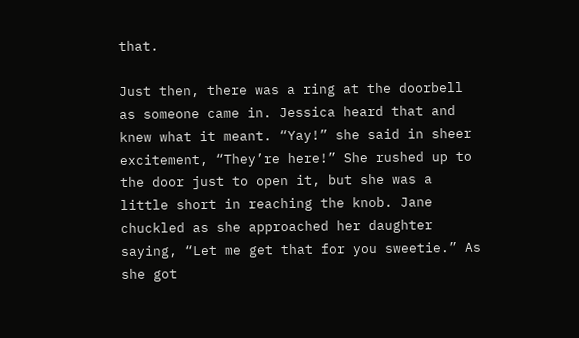that.

Just then, there was a ring at the doorbell as someone came in. Jessica heard that and knew what it meant. “Yay!” she said in sheer excitement, “They’re here!” She rushed up to the door just to open it, but she was a little short in reaching the knob. Jane chuckled as she approached her daughter saying, “Let me get that for you sweetie.” As she got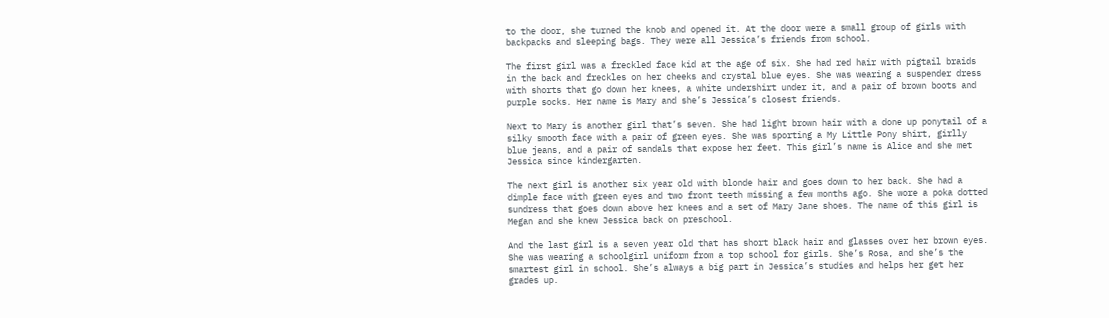to the door, she turned the knob and opened it. At the door were a small group of girls with backpacks and sleeping bags. They were all Jessica’s friends from school.

The first girl was a freckled face kid at the age of six. She had red hair with pigtail braids in the back and freckles on her cheeks and crystal blue eyes. She was wearing a suspender dress with shorts that go down her knees, a white undershirt under it, and a pair of brown boots and purple socks. Her name is Mary and she’s Jessica’s closest friends.

Next to Mary is another girl that’s seven. She had light brown hair with a done up ponytail of a silky smooth face with a pair of green eyes. She was sporting a My Little Pony shirt, girlly blue jeans, and a pair of sandals that expose her feet. This girl’s name is Alice and she met Jessica since kindergarten.

The next girl is another six year old with blonde hair and goes down to her back. She had a dimple face with green eyes and two front teeth missing a few months ago. She wore a poka dotted sundress that goes down above her knees and a set of Mary Jane shoes. The name of this girl is Megan and she knew Jessica back on preschool.

And the last girl is a seven year old that has short black hair and glasses over her brown eyes. She was wearing a schoolgirl uniform from a top school for girls. She’s Rosa, and she’s the smartest girl in school. She’s always a big part in Jessica’s studies and helps her get her grades up.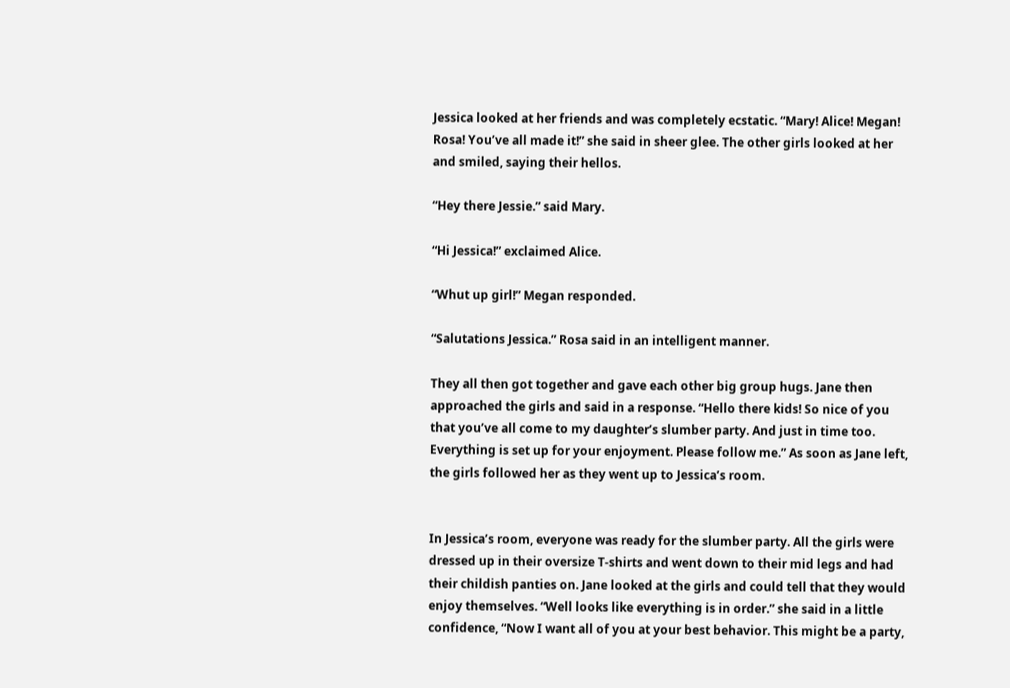Jessica looked at her friends and was completely ecstatic. “Mary! Alice! Megan! Rosa! You’ve all made it!” she said in sheer glee. The other girls looked at her and smiled, saying their hellos.

“Hey there Jessie.” said Mary.

“Hi Jessica!” exclaimed Alice.

“Whut up girl!” Megan responded.

“Salutations Jessica.” Rosa said in an intelligent manner.

They all then got together and gave each other big group hugs. Jane then approached the girls and said in a response. “Hello there kids! So nice of you that you’ve all come to my daughter’s slumber party. And just in time too. Everything is set up for your enjoyment. Please follow me.” As soon as Jane left, the girls followed her as they went up to Jessica’s room.


In Jessica’s room, everyone was ready for the slumber party. All the girls were dressed up in their oversize T-shirts and went down to their mid legs and had their childish panties on. Jane looked at the girls and could tell that they would enjoy themselves. “Well looks like everything is in order.” she said in a little confidence, “Now I want all of you at your best behavior. This might be a party,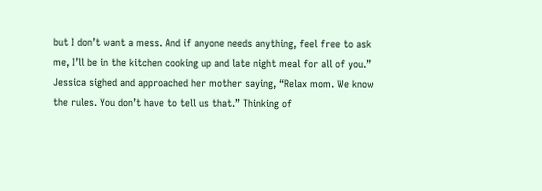but I don’t want a mess. And if anyone needs anything, feel free to ask me, I’ll be in the kitchen cooking up and late night meal for all of you.” Jessica sighed and approached her mother saying, “Relax mom. We know the rules. You don’t have to tell us that.” Thinking of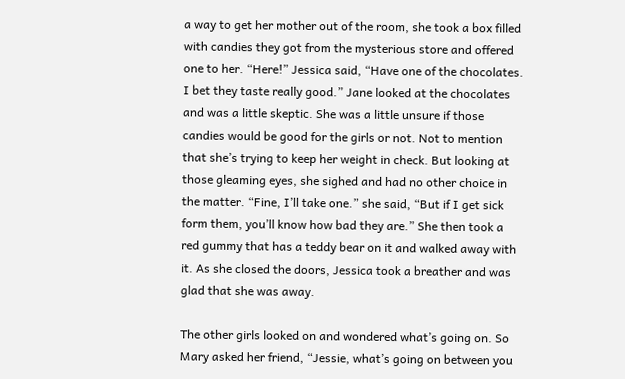a way to get her mother out of the room, she took a box filled with candies they got from the mysterious store and offered one to her. “Here!” Jessica said, “Have one of the chocolates. I bet they taste really good.” Jane looked at the chocolates and was a little skeptic. She was a little unsure if those candies would be good for the girls or not. Not to mention that she’s trying to keep her weight in check. But looking at those gleaming eyes, she sighed and had no other choice in the matter. “Fine, I’ll take one.” she said, “But if I get sick form them, you’ll know how bad they are.” She then took a red gummy that has a teddy bear on it and walked away with it. As she closed the doors, Jessica took a breather and was glad that she was away.

The other girls looked on and wondered what’s going on. So Mary asked her friend, “Jessie, what’s going on between you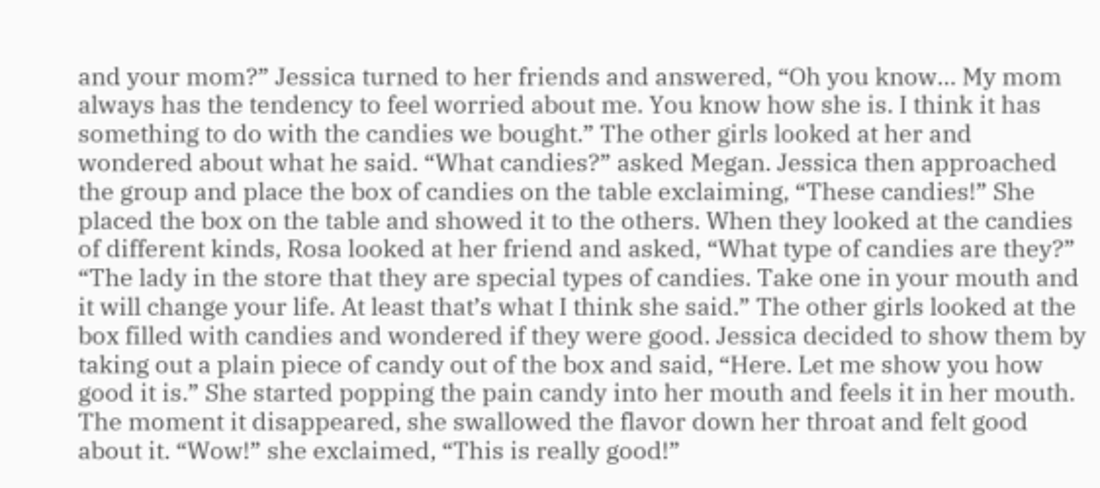and your mom?” Jessica turned to her friends and answered, “Oh you know… My mom always has the tendency to feel worried about me. You know how she is. I think it has something to do with the candies we bought.” The other girls looked at her and wondered about what he said. “What candies?” asked Megan. Jessica then approached the group and place the box of candies on the table exclaiming, “These candies!” She placed the box on the table and showed it to the others. When they looked at the candies of different kinds, Rosa looked at her friend and asked, “What type of candies are they?” “The lady in the store that they are special types of candies. Take one in your mouth and it will change your life. At least that’s what I think she said.” The other girls looked at the box filled with candies and wondered if they were good. Jessica decided to show them by taking out a plain piece of candy out of the box and said, “Here. Let me show you how good it is.” She started popping the pain candy into her mouth and feels it in her mouth. The moment it disappeared, she swallowed the flavor down her throat and felt good about it. “Wow!” she exclaimed, “This is really good!”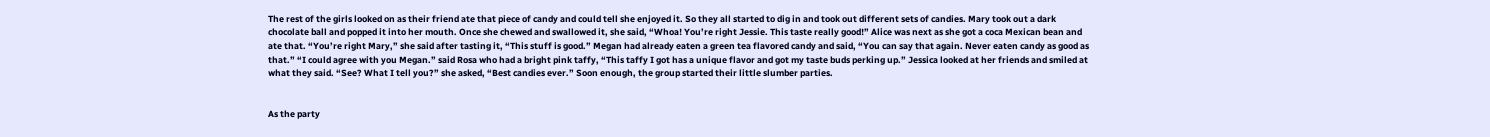The rest of the girls looked on as their friend ate that piece of candy and could tell she enjoyed it. So they all started to dig in and took out different sets of candies. Mary took out a dark chocolate ball and popped it into her mouth. Once she chewed and swallowed it, she said, “Whoa! You’re right Jessie. This taste really good!” Alice was next as she got a coca Mexican bean and ate that. “You’re right Mary,” she said after tasting it, “This stuff is good.” Megan had already eaten a green tea flavored candy and said, “You can say that again. Never eaten candy as good as that.” “I could agree with you Megan.” said Rosa who had a bright pink taffy, “This taffy I got has a unique flavor and got my taste buds perking up.” Jessica looked at her friends and smiled at what they said. “See? What I tell you?” she asked, “Best candies ever.” Soon enough, the group started their little slumber parties.


As the party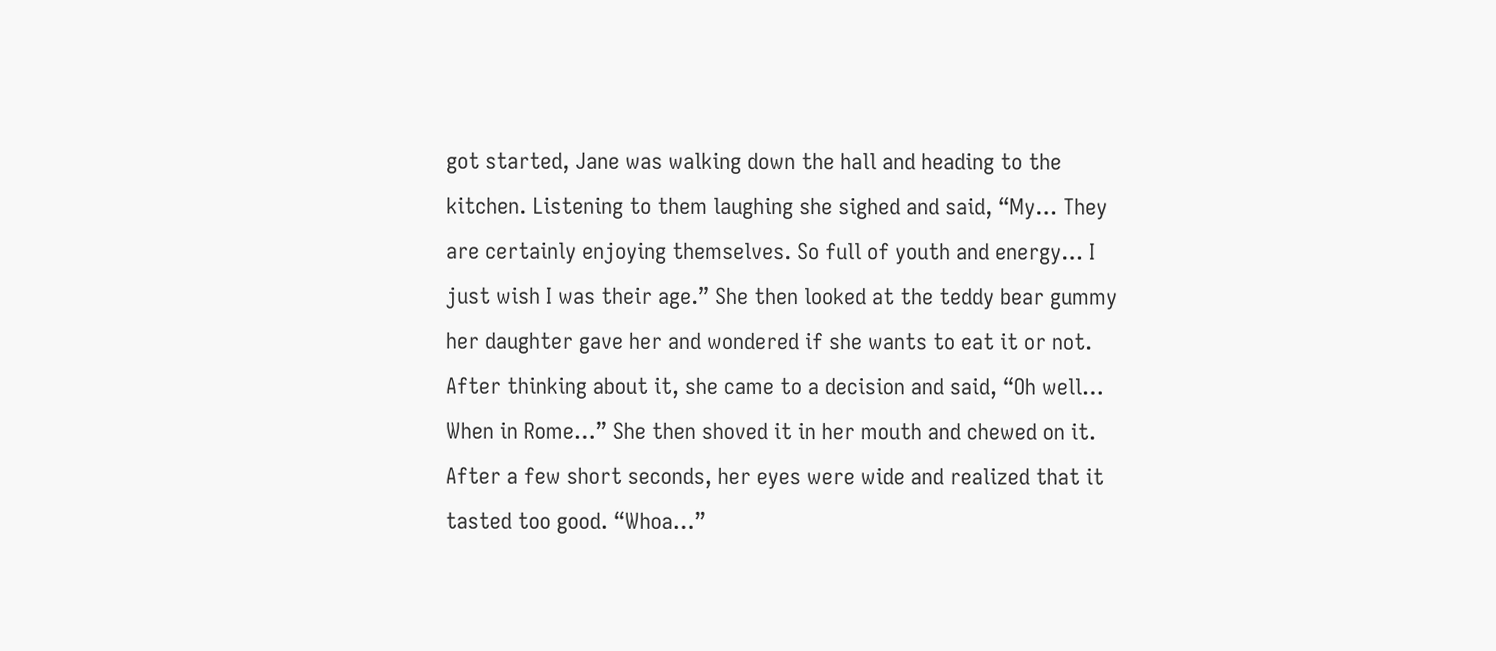got started, Jane was walking down the hall and heading to the kitchen. Listening to them laughing she sighed and said, “My… They are certainly enjoying themselves. So full of youth and energy… I just wish I was their age.” She then looked at the teddy bear gummy her daughter gave her and wondered if she wants to eat it or not. After thinking about it, she came to a decision and said, “Oh well… When in Rome…” She then shoved it in her mouth and chewed on it. After a few short seconds, her eyes were wide and realized that it tasted too good. “Whoa…”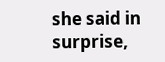she said in surprise,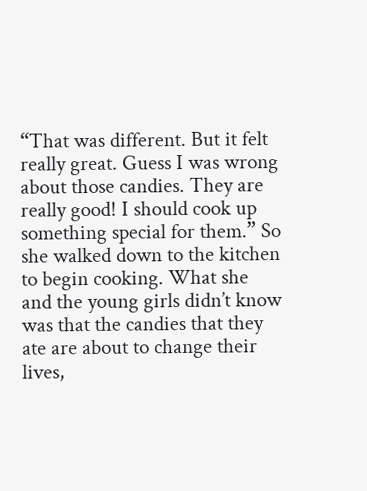“That was different. But it felt really great. Guess I was wrong about those candies. They are really good! I should cook up something special for them.” So she walked down to the kitchen to begin cooking. What she and the young girls didn’t know was that the candies that they ate are about to change their lives,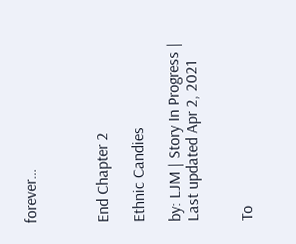forever…



End Chapter 2

Ethnic Candies

by: LJM | Story In Progress | Last updated Apr 2, 2021


To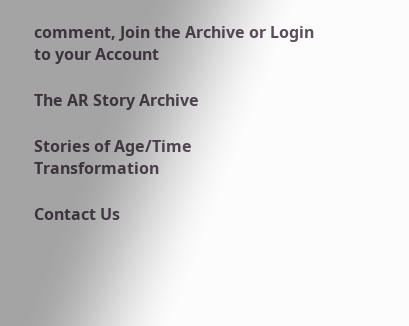comment, Join the Archive or Login to your Account

The AR Story Archive

Stories of Age/Time Transformation

Contact Us